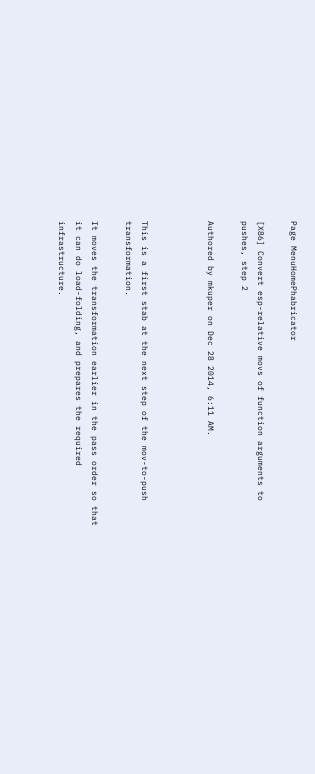Page MenuHomePhabricator

[X86] Convert esp-relative movs of function arguments to pushes, step 2

Authored by mkuper on Dec 28 2014, 6:11 AM.



This is a first stab at the next step of the mov-to-push transformation.

It moves the transformation earlier in the pass order so that it can do load-folding, and prepares the required infrastructure.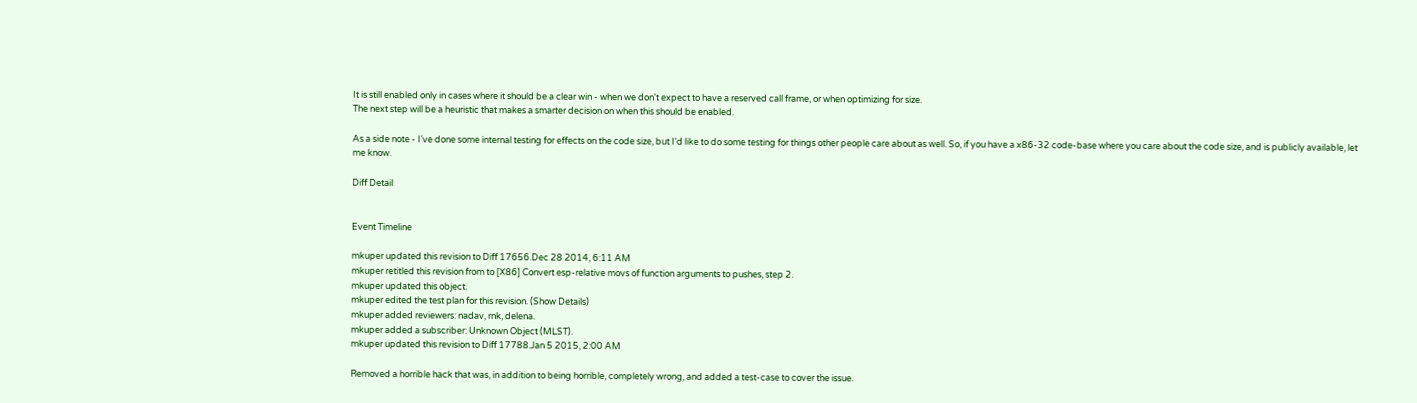It is still enabled only in cases where it should be a clear win - when we don't expect to have a reserved call frame, or when optimizing for size.
The next step will be a heuristic that makes a smarter decision on when this should be enabled.

As a side note - I've done some internal testing for effects on the code size, but I'd like to do some testing for things other people care about as well. So, if you have a x86-32 code-base where you care about the code size, and is publicly available, let me know.

Diff Detail


Event Timeline

mkuper updated this revision to Diff 17656.Dec 28 2014, 6:11 AM
mkuper retitled this revision from to [X86] Convert esp-relative movs of function arguments to pushes, step 2.
mkuper updated this object.
mkuper edited the test plan for this revision. (Show Details)
mkuper added reviewers: nadav, rnk, delena.
mkuper added a subscriber: Unknown Object (MLST).
mkuper updated this revision to Diff 17788.Jan 5 2015, 2:00 AM

Removed a horrible hack that was, in addition to being horrible, completely wrong, and added a test-case to cover the issue.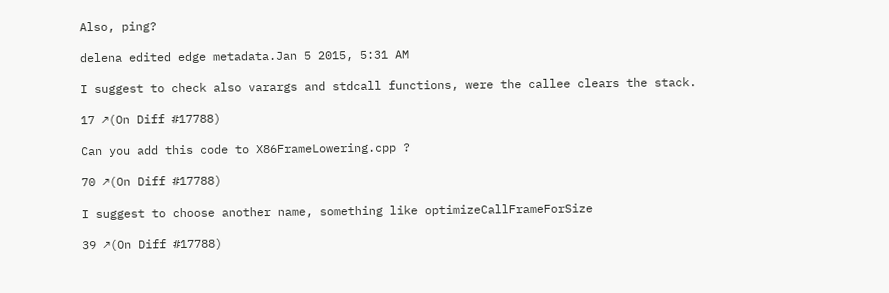Also, ping?

delena edited edge metadata.Jan 5 2015, 5:31 AM

I suggest to check also varargs and stdcall functions, were the callee clears the stack.

17 ↗(On Diff #17788)

Can you add this code to X86FrameLowering.cpp ?

70 ↗(On Diff #17788)

I suggest to choose another name, something like optimizeCallFrameForSize

39 ↗(On Diff #17788)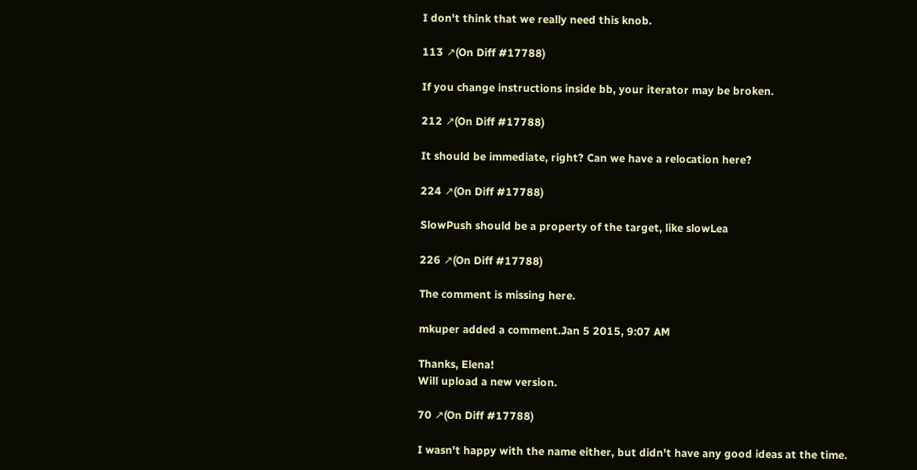I don't think that we really need this knob.

113 ↗(On Diff #17788)

If you change instructions inside bb, your iterator may be broken.

212 ↗(On Diff #17788)

It should be immediate, right? Can we have a relocation here?

224 ↗(On Diff #17788)

SlowPush should be a property of the target, like slowLea

226 ↗(On Diff #17788)

The comment is missing here.

mkuper added a comment.Jan 5 2015, 9:07 AM

Thanks, Elena!
Will upload a new version.

70 ↗(On Diff #17788)

I wasn't happy with the name either, but didn't have any good ideas at the time.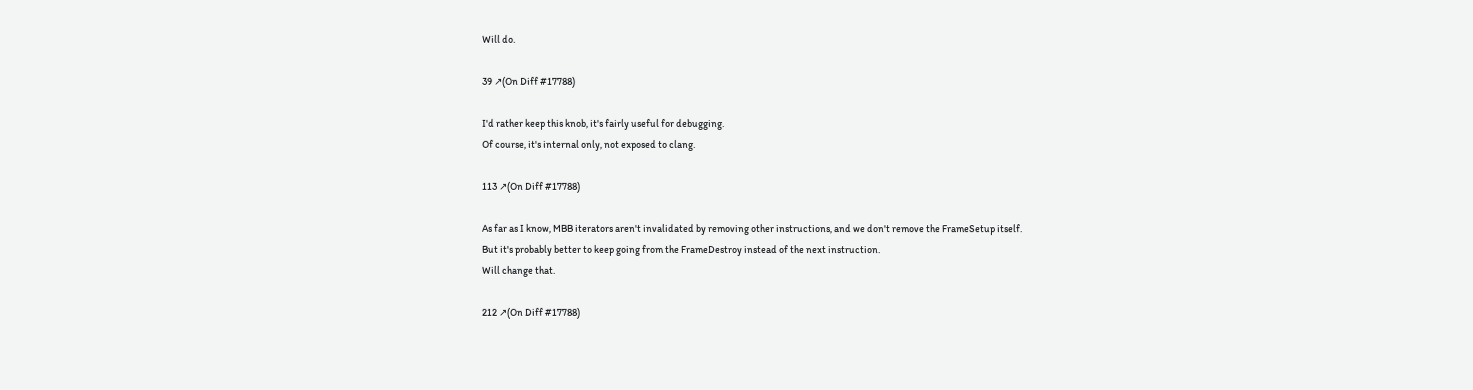Will do.

39 ↗(On Diff #17788)

I'd rather keep this knob, it's fairly useful for debugging.
Of course, it's internal only, not exposed to clang.

113 ↗(On Diff #17788)

As far as I know, MBB iterators aren't invalidated by removing other instructions, and we don't remove the FrameSetup itself.
But it's probably better to keep going from the FrameDestroy instead of the next instruction.
Will change that.

212 ↗(On Diff #17788)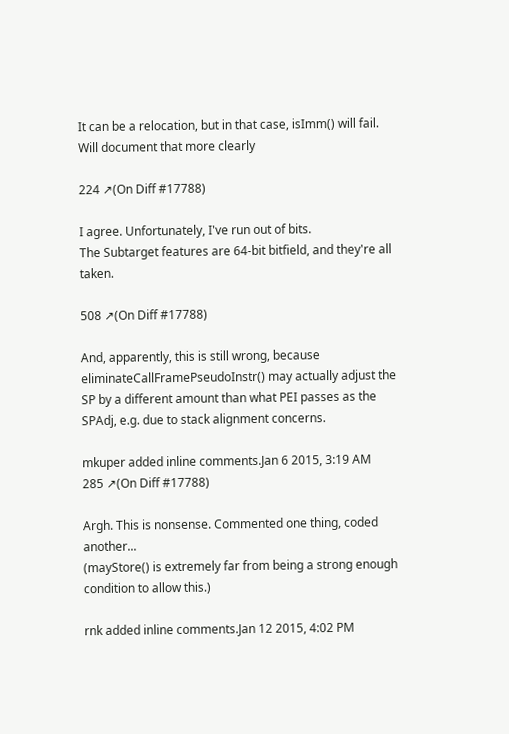It can be a relocation, but in that case, isImm() will fail.
Will document that more clearly

224 ↗(On Diff #17788)

I agree. Unfortunately, I've run out of bits.
The Subtarget features are 64-bit bitfield, and they're all taken.

508 ↗(On Diff #17788)

And, apparently, this is still wrong, because eliminateCallFramePseudoInstr() may actually adjust the SP by a different amount than what PEI passes as the SPAdj, e.g. due to stack alignment concerns.

mkuper added inline comments.Jan 6 2015, 3:19 AM
285 ↗(On Diff #17788)

Argh. This is nonsense. Commented one thing, coded another...
(mayStore() is extremely far from being a strong enough condition to allow this.)

rnk added inline comments.Jan 12 2015, 4:02 PM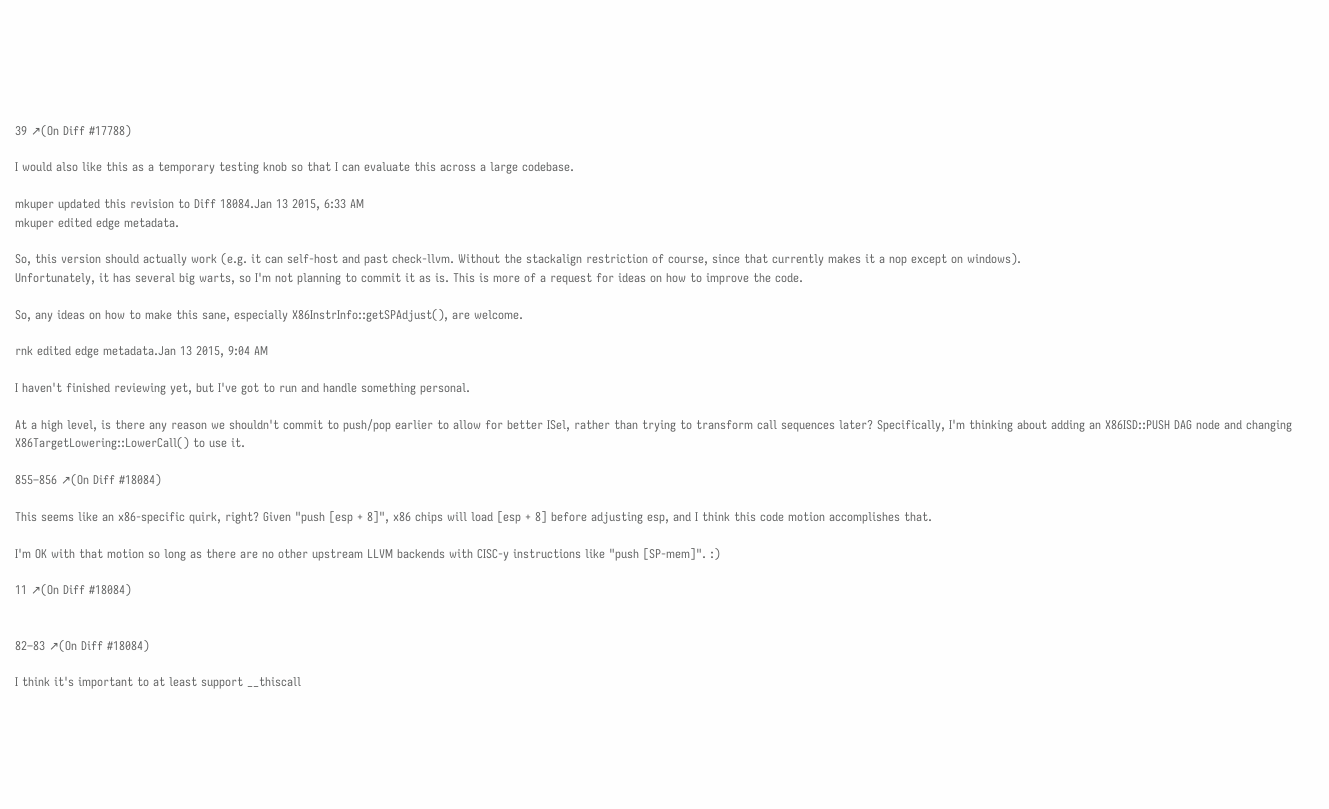39 ↗(On Diff #17788)

I would also like this as a temporary testing knob so that I can evaluate this across a large codebase.

mkuper updated this revision to Diff 18084.Jan 13 2015, 6:33 AM
mkuper edited edge metadata.

So, this version should actually work (e.g. it can self-host and past check-llvm. Without the stackalign restriction of course, since that currently makes it a nop except on windows).
Unfortunately, it has several big warts, so I'm not planning to commit it as is. This is more of a request for ideas on how to improve the code.

So, any ideas on how to make this sane, especially X86InstrInfo::getSPAdjust(), are welcome.

rnk edited edge metadata.Jan 13 2015, 9:04 AM

I haven't finished reviewing yet, but I've got to run and handle something personal.

At a high level, is there any reason we shouldn't commit to push/pop earlier to allow for better ISel, rather than trying to transform call sequences later? Specifically, I'm thinking about adding an X86ISD::PUSH DAG node and changing X86TargetLowering::LowerCall() to use it.

855–856 ↗(On Diff #18084)

This seems like an x86-specific quirk, right? Given "push [esp + 8]", x86 chips will load [esp + 8] before adjusting esp, and I think this code motion accomplishes that.

I'm OK with that motion so long as there are no other upstream LLVM backends with CISC-y instructions like "push [SP-mem]". :)

11 ↗(On Diff #18084)


82–83 ↗(On Diff #18084)

I think it's important to at least support __thiscall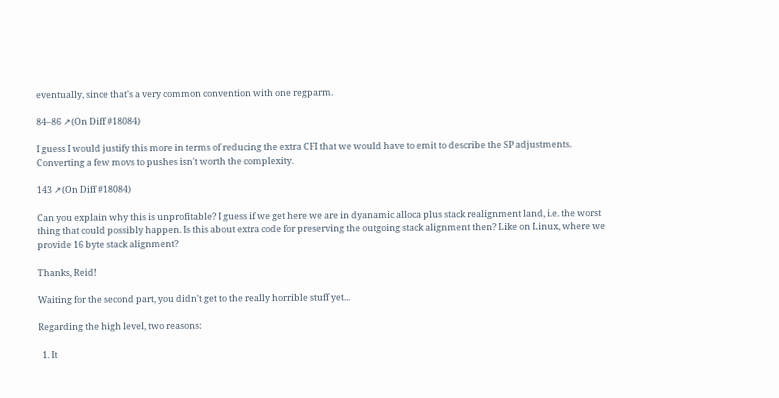eventually, since that's a very common convention with one regparm.

84–86 ↗(On Diff #18084)

I guess I would justify this more in terms of reducing the extra CFI that we would have to emit to describe the SP adjustments. Converting a few movs to pushes isn't worth the complexity.

143 ↗(On Diff #18084)

Can you explain why this is unprofitable? I guess if we get here we are in dyanamic alloca plus stack realignment land, i.e. the worst thing that could possibly happen. Is this about extra code for preserving the outgoing stack alignment then? Like on Linux, where we provide 16 byte stack alignment?

Thanks, Reid!

Waiting for the second part, you didn't get to the really horrible stuff yet...

Regarding the high level, two reasons:

  1. It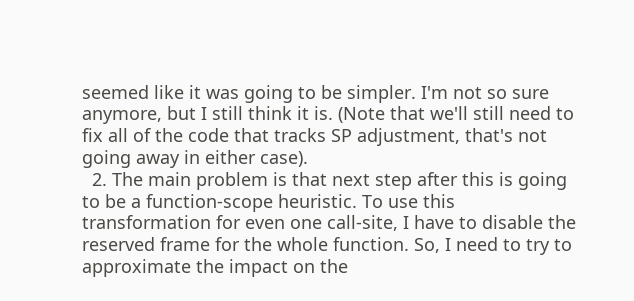seemed like it was going to be simpler. I'm not so sure anymore, but I still think it is. (Note that we'll still need to fix all of the code that tracks SP adjustment, that's not going away in either case).
  2. The main problem is that next step after this is going to be a function-scope heuristic. To use this transformation for even one call-site, I have to disable the reserved frame for the whole function. So, I need to try to approximate the impact on the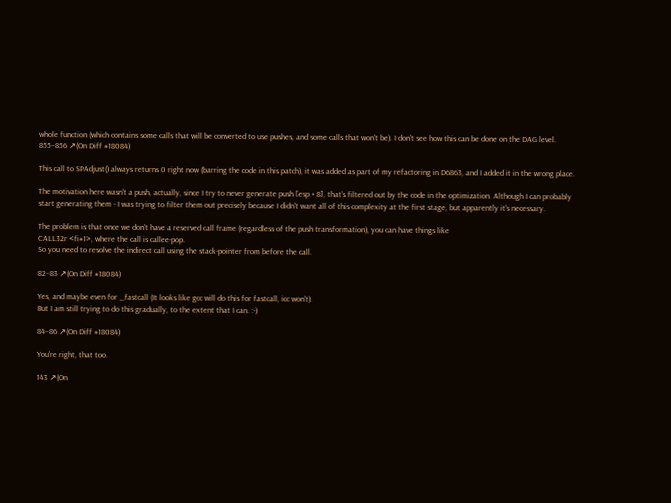whole function (which contains some calls that will be converted to use pushes, and some calls that won't be). I don't see how this can be done on the DAG level.
855–856 ↗(On Diff #18084)

This call to SPAdjust() always returns 0 right now (barring the code in this patch), it was added as part of my refactoring in D6863, and I added it in the wrong place.

The motivation here wasn't a push, actually, since I try to never generate push [esp + 8], that's filtered out by the code in the optimization. Although I can probably start generating them - I was trying to filter them out precisely because I didn't want all of this complexity at the first stage, but apparently it's necessary.

The problem is that once we don't have a reserved call frame (regardless of the push transformation), you can have things like
CALL32r <fi#1>, where the call is callee-pop.
So you need to resolve the indirect call using the stack-pointer from before the call.

82–83 ↗(On Diff #18084)

Yes, and maybe even for _fastcall (It looks like gcc will do this for fastcall, icc won't).
But I am still trying to do this gradually, to the extent that I can. :-)

84–86 ↗(On Diff #18084)

You're right, that too.

143 ↗(On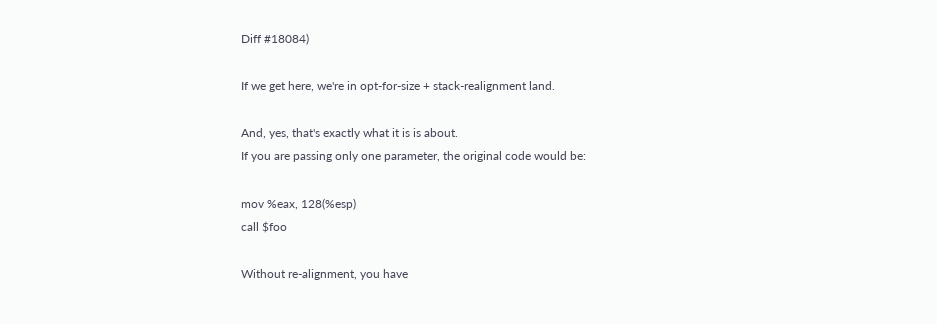Diff #18084)

If we get here, we're in opt-for-size + stack-realignment land.

And, yes, that's exactly what it is is about.
If you are passing only one parameter, the original code would be:

mov %eax, 128(%esp)
call $foo

Without re-alignment, you have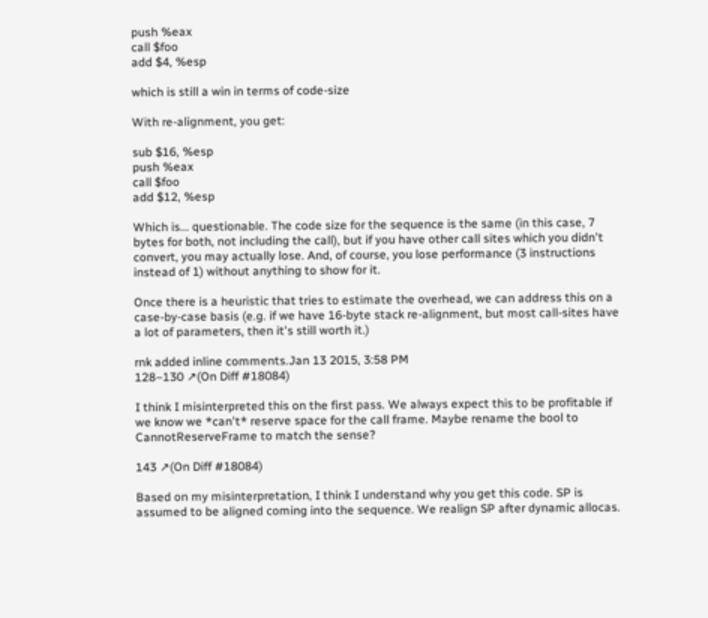push %eax
call $foo
add $4, %esp

which is still a win in terms of code-size

With re-alignment, you get:

sub $16, %esp
push %eax
call $foo
add $12, %esp

Which is... questionable. The code size for the sequence is the same (in this case, 7 bytes for both, not including the call), but if you have other call sites which you didn't convert, you may actually lose. And, of course, you lose performance (3 instructions instead of 1) without anything to show for it.

Once there is a heuristic that tries to estimate the overhead, we can address this on a case-by-case basis (e.g. if we have 16-byte stack re-alignment, but most call-sites have a lot of parameters, then it's still worth it.)

rnk added inline comments.Jan 13 2015, 3:58 PM
128–130 ↗(On Diff #18084)

I think I misinterpreted this on the first pass. We always expect this to be profitable if we know we *can't* reserve space for the call frame. Maybe rename the bool to CannotReserveFrame to match the sense?

143 ↗(On Diff #18084)

Based on my misinterpretation, I think I understand why you get this code. SP is assumed to be aligned coming into the sequence. We realign SP after dynamic allocas.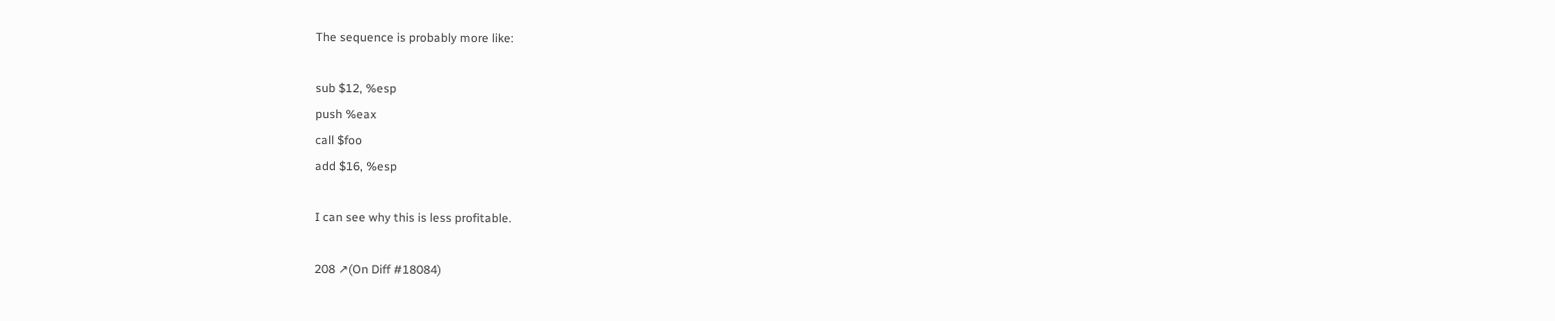The sequence is probably more like:

sub $12, %esp
push %eax
call $foo
add $16, %esp

I can see why this is less profitable.

208 ↗(On Diff #18084)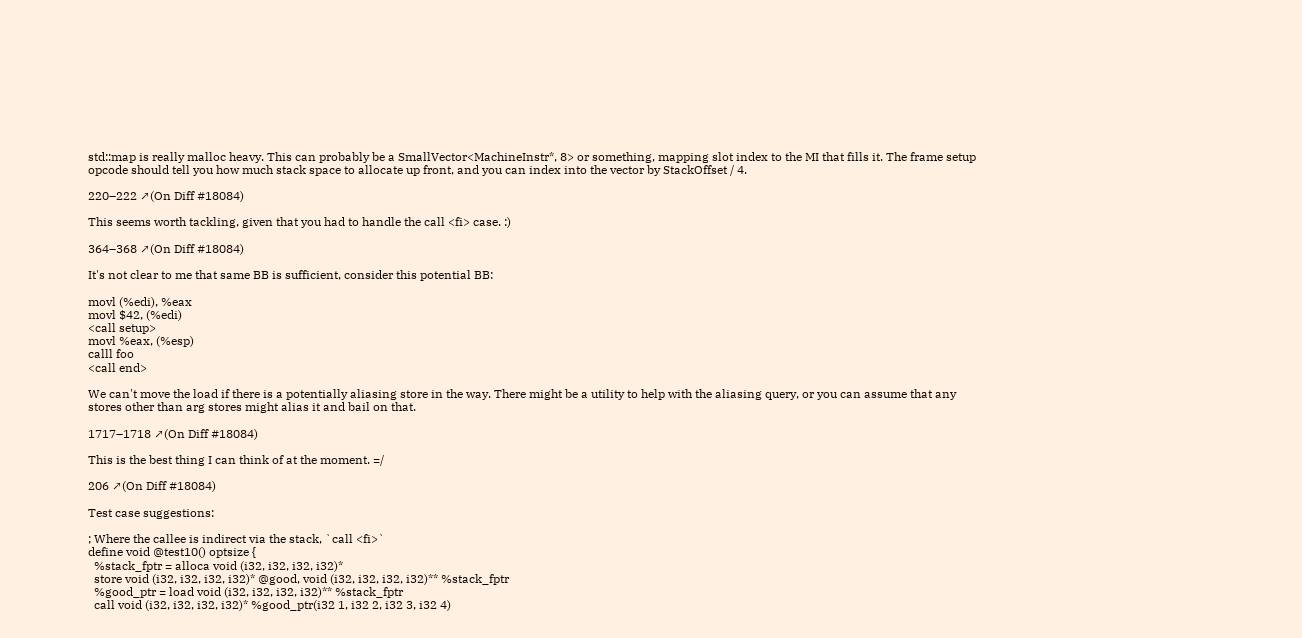std::map is really malloc heavy. This can probably be a SmallVector<MachineInstr*, 8> or something, mapping slot index to the MI that fills it. The frame setup opcode should tell you how much stack space to allocate up front, and you can index into the vector by StackOffset / 4.

220–222 ↗(On Diff #18084)

This seems worth tackling, given that you had to handle the call <fi> case. :)

364–368 ↗(On Diff #18084)

It's not clear to me that same BB is sufficient, consider this potential BB:

movl (%edi), %eax
movl $42, (%edi)
<call setup>
movl %eax, (%esp)
calll foo
<call end>

We can't move the load if there is a potentially aliasing store in the way. There might be a utility to help with the aliasing query, or you can assume that any stores other than arg stores might alias it and bail on that.

1717–1718 ↗(On Diff #18084)

This is the best thing I can think of at the moment. =/

206 ↗(On Diff #18084)

Test case suggestions:

; Where the callee is indirect via the stack, `call <fi>`
define void @test10() optsize {
  %stack_fptr = alloca void (i32, i32, i32, i32)*
  store void (i32, i32, i32, i32)* @good, void (i32, i32, i32, i32)** %stack_fptr
  %good_ptr = load void (i32, i32, i32, i32)** %stack_fptr
  call void (i32, i32, i32, i32)* %good_ptr(i32 1, i32 2, i32 3, i32 4)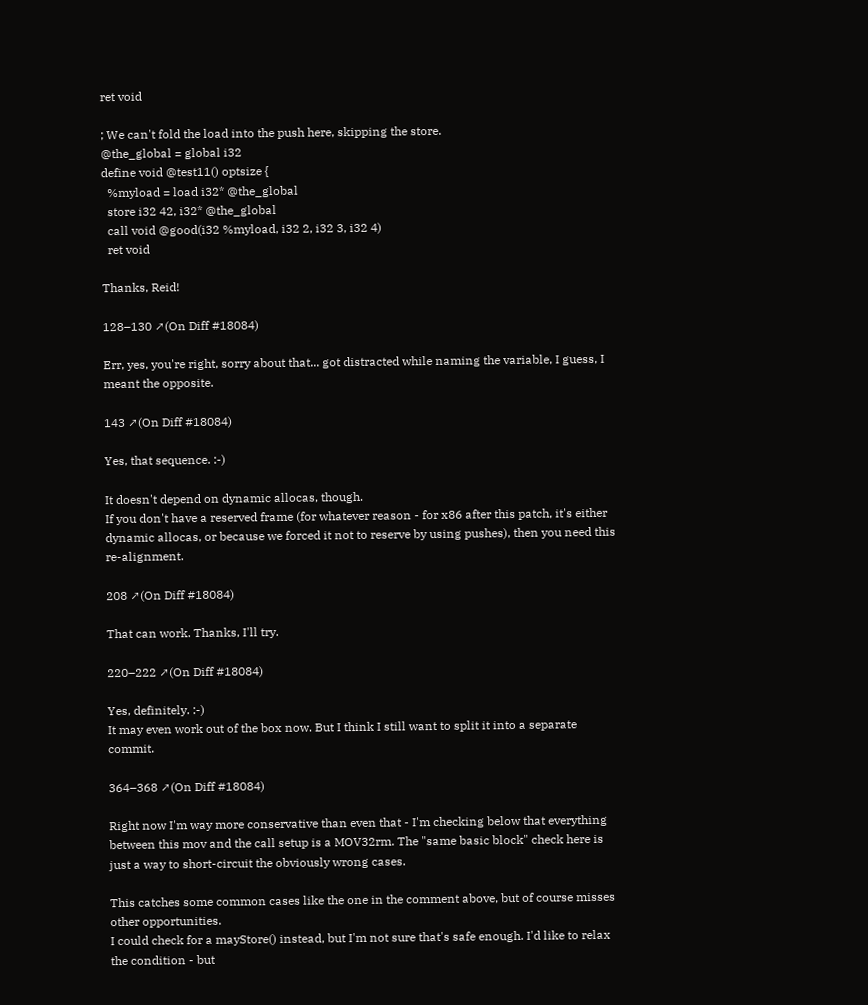ret void

; We can't fold the load into the push here, skipping the store.
@the_global = global i32
define void @test11() optsize {
  %myload = load i32* @the_global
  store i32 42, i32* @the_global
  call void @good(i32 %myload, i32 2, i32 3, i32 4)
  ret void

Thanks, Reid!

128–130 ↗(On Diff #18084)

Err, yes, you're right, sorry about that... got distracted while naming the variable, I guess, I meant the opposite.

143 ↗(On Diff #18084)

Yes, that sequence. :-)

It doesn't depend on dynamic allocas, though.
If you don't have a reserved frame (for whatever reason - for x86 after this patch, it's either dynamic allocas, or because we forced it not to reserve by using pushes), then you need this re-alignment.

208 ↗(On Diff #18084)

That can work. Thanks, I'll try.

220–222 ↗(On Diff #18084)

Yes, definitely. :-)
It may even work out of the box now. But I think I still want to split it into a separate commit.

364–368 ↗(On Diff #18084)

Right now I'm way more conservative than even that - I'm checking below that everything between this mov and the call setup is a MOV32rm. The "same basic block" check here is just a way to short-circuit the obviously wrong cases.

This catches some common cases like the one in the comment above, but of course misses other opportunities.
I could check for a mayStore() instead, but I'm not sure that's safe enough. I'd like to relax the condition - but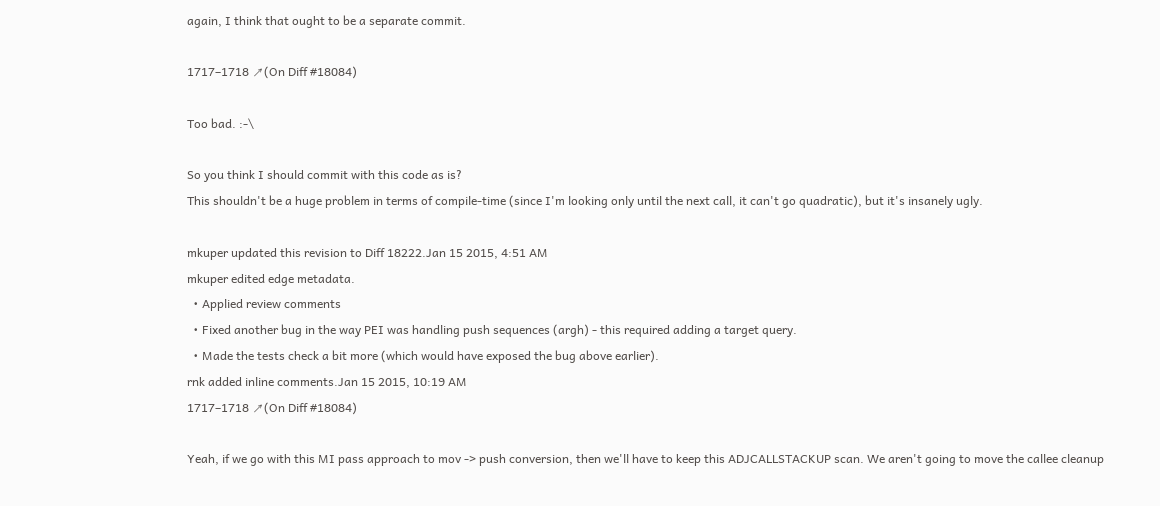again, I think that ought to be a separate commit.

1717–1718 ↗(On Diff #18084)

Too bad. :-\

So you think I should commit with this code as is?
This shouldn't be a huge problem in terms of compile-time (since I'm looking only until the next call, it can't go quadratic), but it's insanely ugly.

mkuper updated this revision to Diff 18222.Jan 15 2015, 4:51 AM
mkuper edited edge metadata.
  • Applied review comments
  • Fixed another bug in the way PEI was handling push sequences (argh) - this required adding a target query.
  • Made the tests check a bit more (which would have exposed the bug above earlier).
rnk added inline comments.Jan 15 2015, 10:19 AM
1717–1718 ↗(On Diff #18084)

Yeah, if we go with this MI pass approach to mov -> push conversion, then we'll have to keep this ADJCALLSTACKUP scan. We aren't going to move the callee cleanup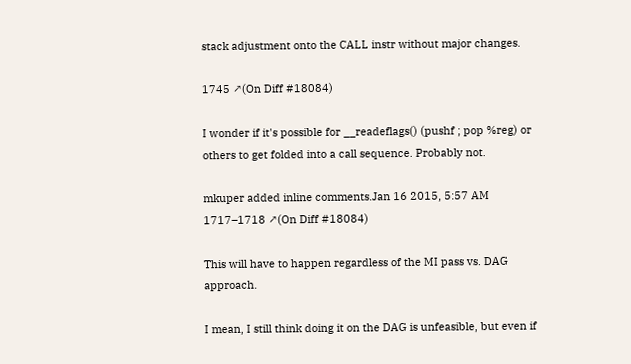stack adjustment onto the CALL instr without major changes.

1745 ↗(On Diff #18084)

I wonder if it's possible for __readeflags() (pushf ; pop %reg) or others to get folded into a call sequence. Probably not.

mkuper added inline comments.Jan 16 2015, 5:57 AM
1717–1718 ↗(On Diff #18084)

This will have to happen regardless of the MI pass vs. DAG approach.

I mean, I still think doing it on the DAG is unfeasible, but even if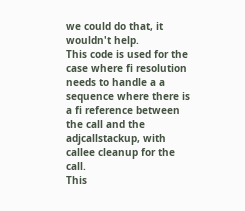we could do that, it wouldn't help.
This code is used for the case where fi resolution needs to handle a a sequence where there is a fi reference between the call and the adjcallstackup, with callee cleanup for the call.
This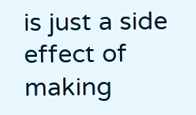is just a side effect of making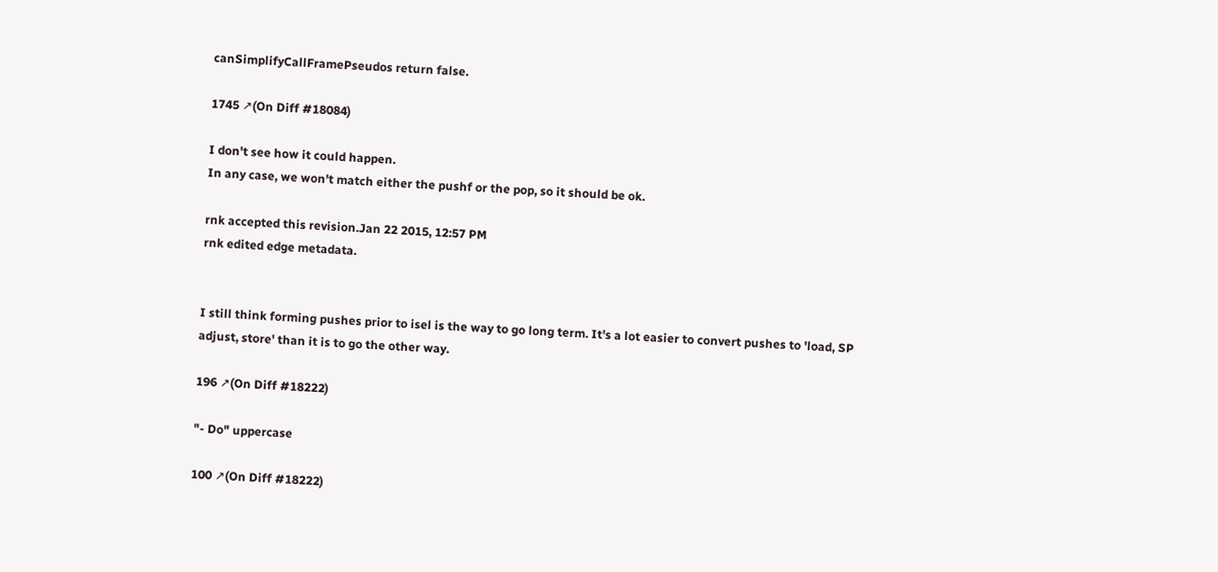canSimplifyCallFramePseudos return false.

1745 ↗(On Diff #18084)

I don't see how it could happen.
In any case, we won't match either the pushf or the pop, so it should be ok.

rnk accepted this revision.Jan 22 2015, 12:57 PM
rnk edited edge metadata.


I still think forming pushes prior to isel is the way to go long term. It's a lot easier to convert pushes to 'load, SP adjust, store' than it is to go the other way.

196 ↗(On Diff #18222)

"- Do" uppercase

100 ↗(On Diff #18222)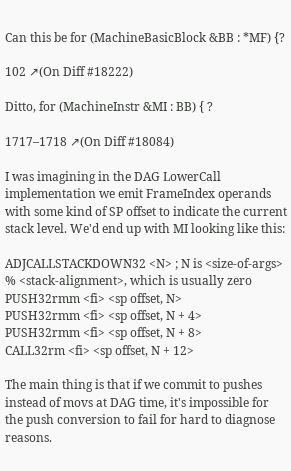Can this be for (MachineBasicBlock &BB : *MF) {?

102 ↗(On Diff #18222)

Ditto, for (MachineInstr &MI : BB) { ?

1717–1718 ↗(On Diff #18084)

I was imagining in the DAG LowerCall implementation we emit FrameIndex operands with some kind of SP offset to indicate the current stack level. We'd end up with MI looking like this:

ADJCALLSTACKDOWN32 <N> ; N is <size-of-args> % <stack-alignment>, which is usually zero
PUSH32rmm <fi> <sp offset, N>
PUSH32rmm <fi> <sp offset, N + 4>
PUSH32rmm <fi> <sp offset, N + 8>
CALL32rm <fi> <sp offset, N + 12>

The main thing is that if we commit to pushes instead of movs at DAG time, it's impossible for the push conversion to fail for hard to diagnose reasons.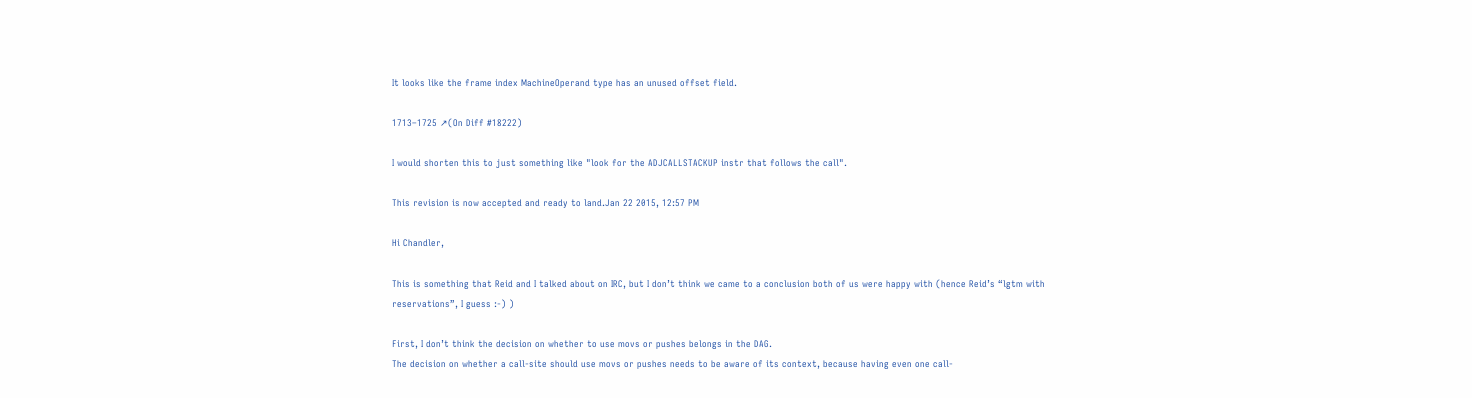It looks like the frame index MachineOperand type has an unused offset field.

1713–1725 ↗(On Diff #18222)

I would shorten this to just something like "look for the ADJCALLSTACKUP instr that follows the call".

This revision is now accepted and ready to land.Jan 22 2015, 12:57 PM

Hi Chandler,

This is something that Reid and I talked about on IRC, but I don’t think we came to a conclusion both of us were happy with (hence Reid’s “lgtm with reservations”, I guess :-) )

First, I don’t think the decision on whether to use movs or pushes belongs in the DAG.
The decision on whether a call-site should use movs or pushes needs to be aware of its context, because having even one call-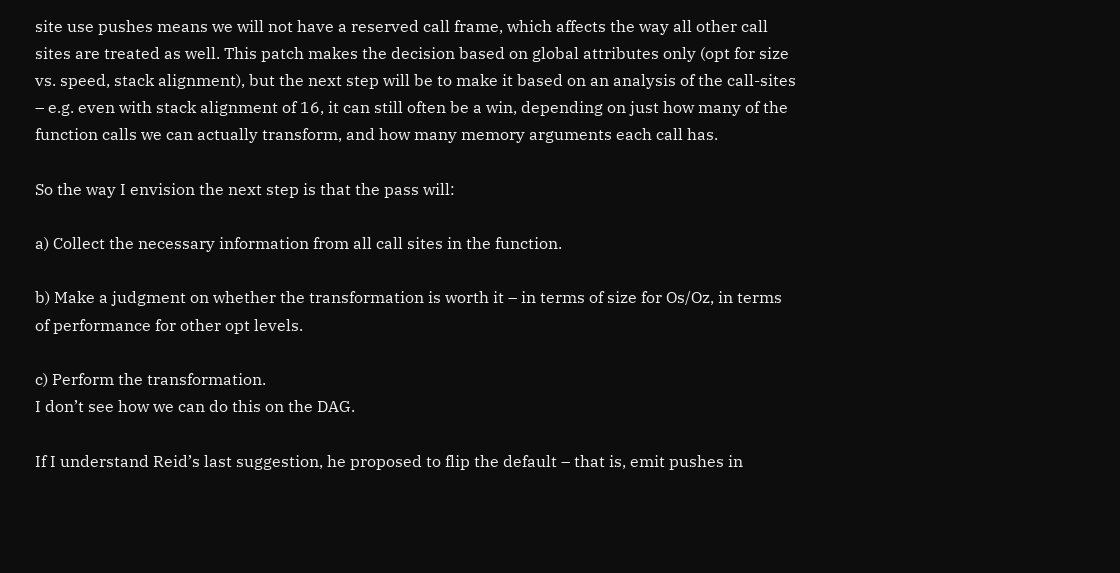site use pushes means we will not have a reserved call frame, which affects the way all other call sites are treated as well. This patch makes the decision based on global attributes only (opt for size vs. speed, stack alignment), but the next step will be to make it based on an analysis of the call-sites – e.g. even with stack alignment of 16, it can still often be a win, depending on just how many of the function calls we can actually transform, and how many memory arguments each call has.

So the way I envision the next step is that the pass will:

a) Collect the necessary information from all call sites in the function.

b) Make a judgment on whether the transformation is worth it – in terms of size for Os/Oz, in terms of performance for other opt levels.

c) Perform the transformation.
I don’t see how we can do this on the DAG.

If I understand Reid’s last suggestion, he proposed to flip the default – that is, emit pushes in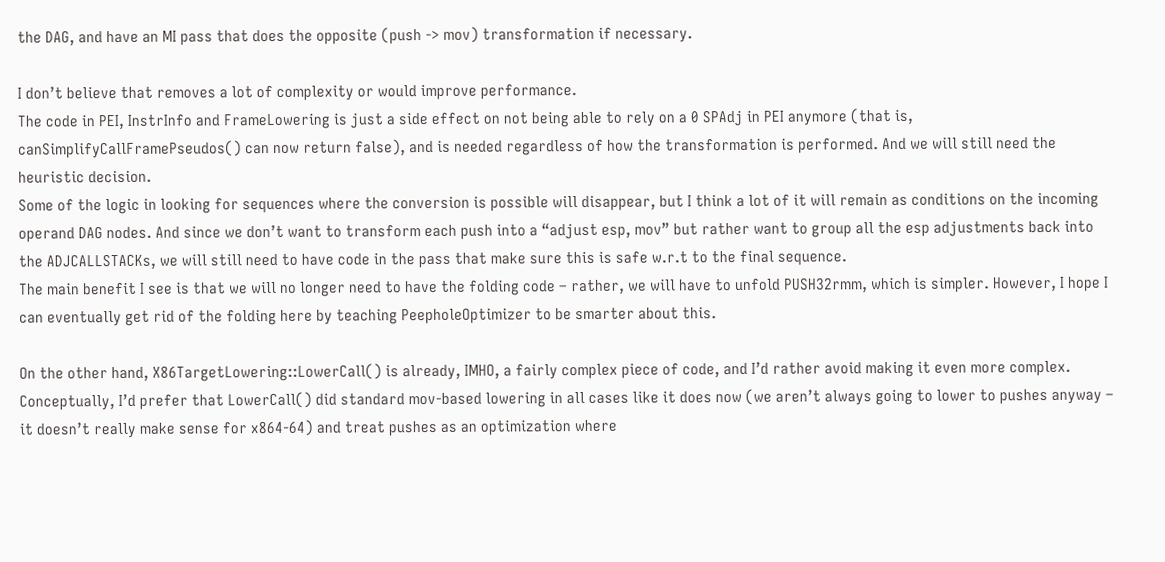the DAG, and have an MI pass that does the opposite (push -> mov) transformation if necessary.

I don’t believe that removes a lot of complexity or would improve performance.
The code in PEI, InstrInfo and FrameLowering is just a side effect on not being able to rely on a 0 SPAdj in PEI anymore (that is, canSimplifyCallFramePseudos() can now return false), and is needed regardless of how the transformation is performed. And we will still need the heuristic decision.
Some of the logic in looking for sequences where the conversion is possible will disappear, but I think a lot of it will remain as conditions on the incoming operand DAG nodes. And since we don’t want to transform each push into a “adjust esp, mov” but rather want to group all the esp adjustments back into the ADJCALLSTACKs, we will still need to have code in the pass that make sure this is safe w.r.t to the final sequence.
The main benefit I see is that we will no longer need to have the folding code – rather, we will have to unfold PUSH32rmm, which is simpler. However, I hope I can eventually get rid of the folding here by teaching PeepholeOptimizer to be smarter about this.

On the other hand, X86TargetLowering::LowerCall() is already, IMHO, a fairly complex piece of code, and I’d rather avoid making it even more complex.
Conceptually, I’d prefer that LowerCall() did standard mov-based lowering in all cases like it does now (we aren’t always going to lower to pushes anyway – it doesn’t really make sense for x864-64) and treat pushes as an optimization where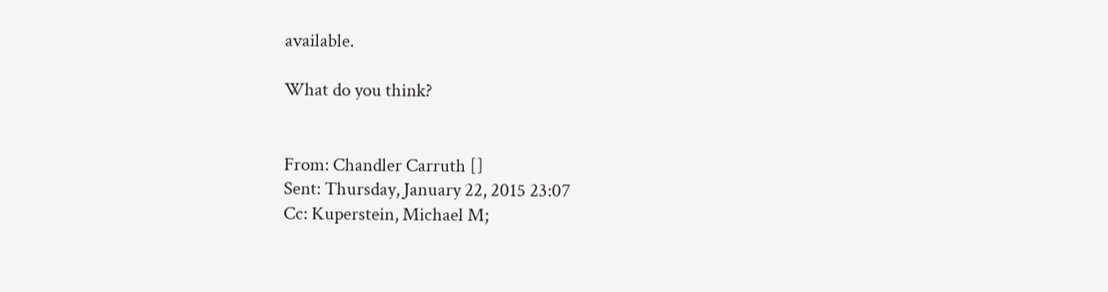available.

What do you think?


From: Chandler Carruth []
Sent: Thursday, January 22, 2015 23:07
Cc: Kuperstein, Michael M;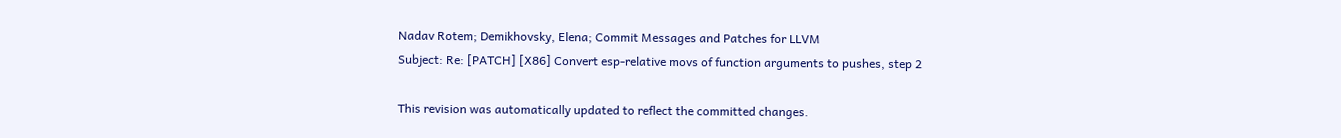Nadav Rotem; Demikhovsky, Elena; Commit Messages and Patches for LLVM
Subject: Re: [PATCH] [X86] Convert esp-relative movs of function arguments to pushes, step 2

This revision was automatically updated to reflect the committed changes.